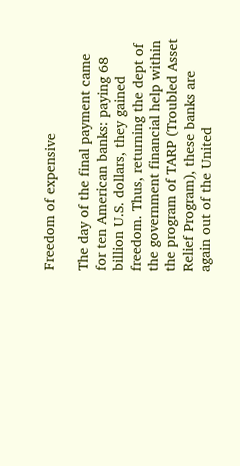Freedom of expensive

The day of the final payment came for ten American banks: paying 68 billion U.S. dollars, they gained freedom. Thus, returning the dept of the government financial help within the program of TARP (Troubled Asset Relief Program), these banks are again out of the United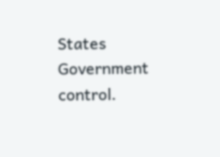States Government control.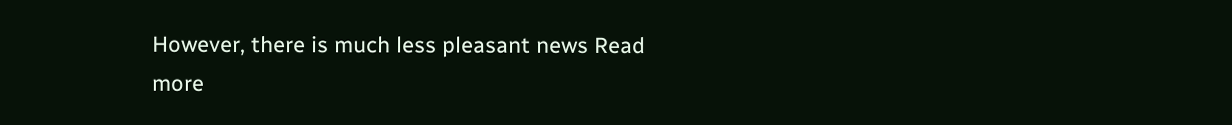However, there is much less pleasant news Read more